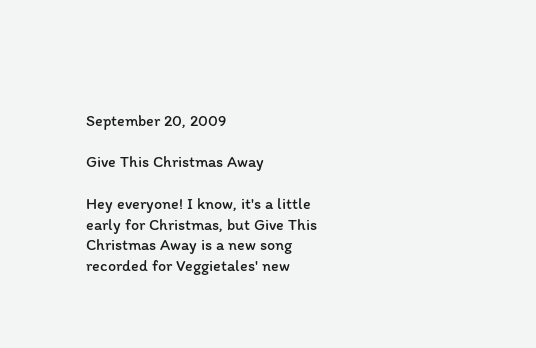September 20, 2009

Give This Christmas Away

Hey everyone! I know, it's a little early for Christmas, but Give This Christmas Away is a new song recorded for Veggietales' new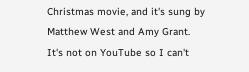Christmas movie, and it's sung by Matthew West and Amy Grant. It's not on YouTube so I can't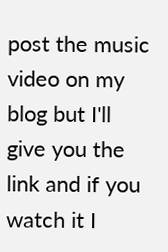post the music video on my blog but I'll give you the link and if you watch it I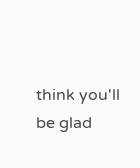think you'll be glad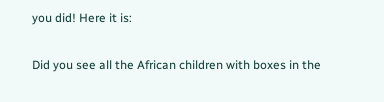you did! Here it is:

Did you see all the African children with boxes in the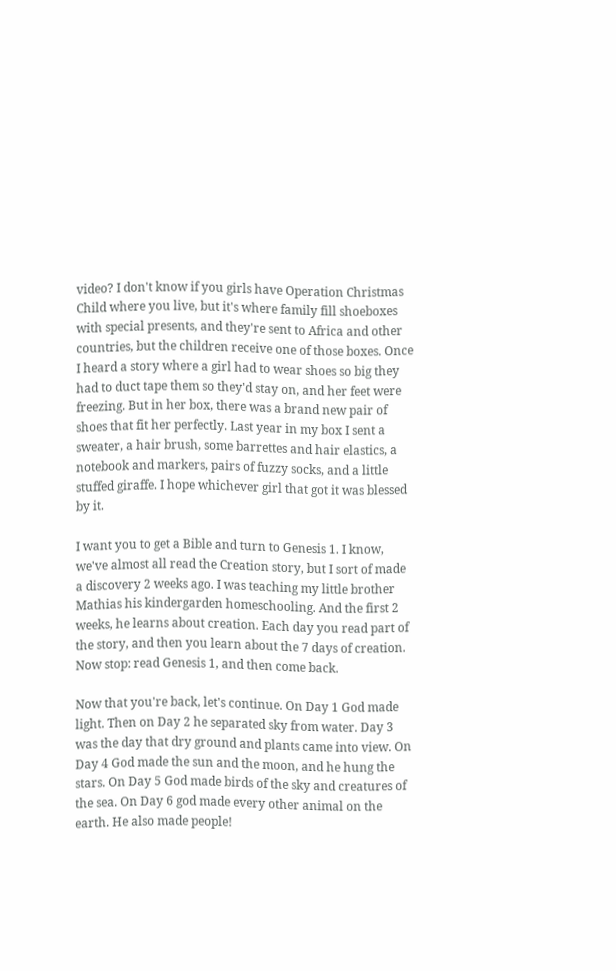video? I don't know if you girls have Operation Christmas Child where you live, but it's where family fill shoeboxes with special presents, and they're sent to Africa and other countries, but the children receive one of those boxes. Once I heard a story where a girl had to wear shoes so big they had to duct tape them so they'd stay on, and her feet were freezing. But in her box, there was a brand new pair of shoes that fit her perfectly. Last year in my box I sent a sweater, a hair brush, some barrettes and hair elastics, a notebook and markers, pairs of fuzzy socks, and a little stuffed giraffe. I hope whichever girl that got it was blessed by it.

I want you to get a Bible and turn to Genesis 1. I know, we've almost all read the Creation story, but I sort of made a discovery 2 weeks ago. I was teaching my little brother Mathias his kindergarden homeschooling. And the first 2 weeks, he learns about creation. Each day you read part of the story, and then you learn about the 7 days of creation. Now stop: read Genesis 1, and then come back.

Now that you're back, let's continue. On Day 1 God made light. Then on Day 2 he separated sky from water. Day 3 was the day that dry ground and plants came into view. On Day 4 God made the sun and the moon, and he hung the stars. On Day 5 God made birds of the sky and creatures of the sea. On Day 6 god made every other animal on the earth. He also made people!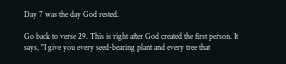Day 7 was the day God rested.

Go back to verse 29. This is right after God created the first person. It says, "I give you every seed-bearing plant and every tree that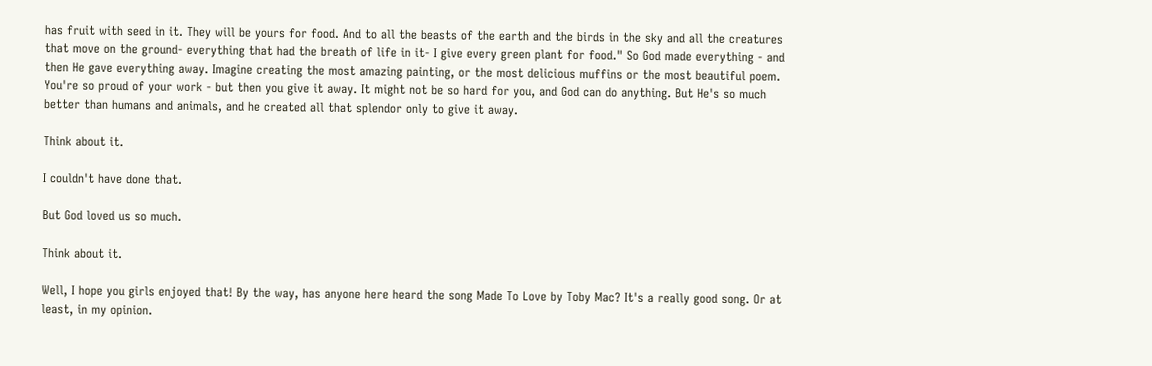has fruit with seed in it. They will be yours for food. And to all the beasts of the earth and the birds in the sky and all the creatures that move on the ground- everything that had the breath of life in it- I give every green plant for food." So God made everything - and then He gave everything away. Imagine creating the most amazing painting, or the most delicious muffins or the most beautiful poem. You're so proud of your work - but then you give it away. It might not be so hard for you, and God can do anything. But He's so much better than humans and animals, and he created all that splendor only to give it away.

Think about it.

I couldn't have done that.

But God loved us so much.

Think about it.

Well, I hope you girls enjoyed that! By the way, has anyone here heard the song Made To Love by Toby Mac? It's a really good song. Or at least, in my opinion.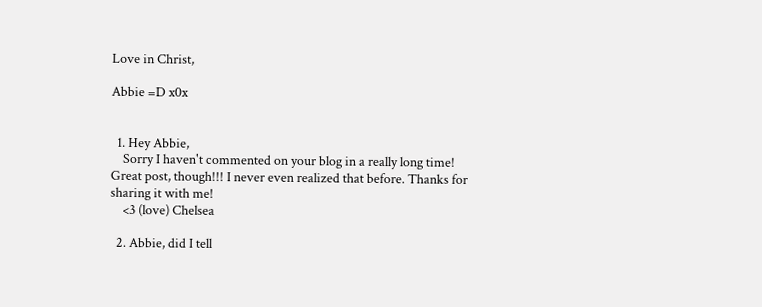Love in Christ,

Abbie =D x0x


  1. Hey Abbie,
    Sorry I haven't commented on your blog in a really long time! Great post, though!!! I never even realized that before. Thanks for sharing it with me!
    <3 (love) Chelsea

  2. Abbie, did I tell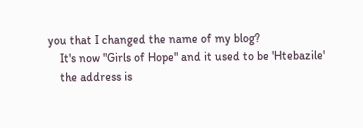you that I changed the name of my blog?
    It's now "Girls of Hope" and it used to be 'Htebazile'
    the address is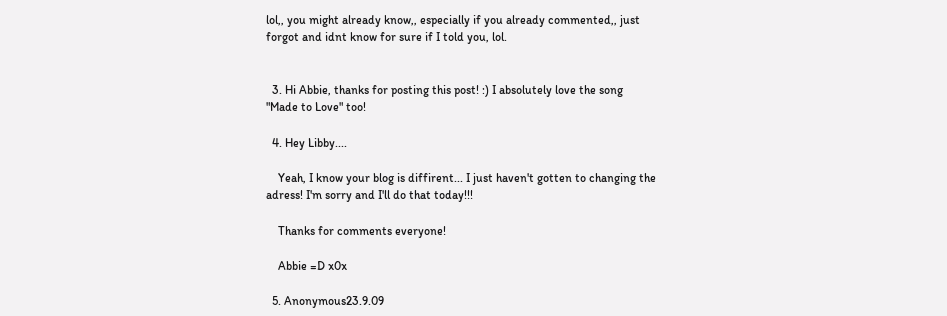lol,, you might already know,, especially if you already commented,, just forgot and idnt know for sure if I told you, lol.


  3. Hi Abbie, thanks for posting this post! :) I absolutely love the song "Made to Love" too!

  4. Hey Libby....

    Yeah, I know your blog is diffirent... I just haven't gotten to changing the adress! I'm sorry and I'll do that today!!!

    Thanks for comments everyone!

    Abbie =D x0x

  5. Anonymous23.9.09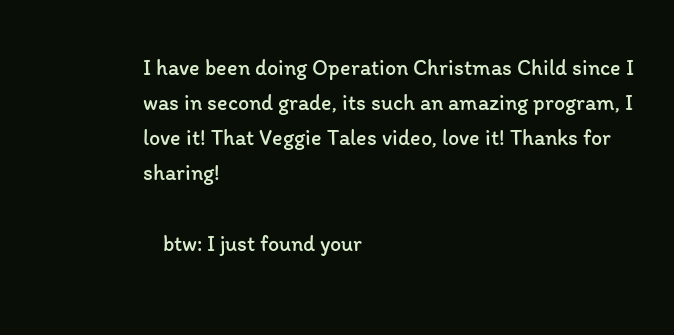I have been doing Operation Christmas Child since I was in second grade, its such an amazing program, I love it! That Veggie Tales video, love it! Thanks for sharing!

    btw: I just found your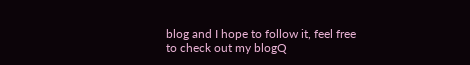blog and I hope to follow it, feel free to check out my blogQ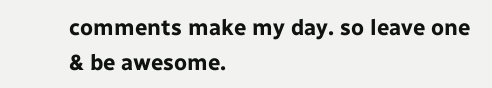comments make my day. so leave one & be awesome.